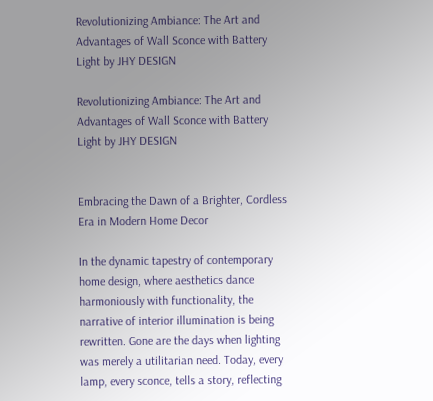Revolutionizing Ambiance: The Art and Advantages of Wall Sconce with Battery Light by JHY DESIGN

Revolutionizing Ambiance: The Art and Advantages of Wall Sconce with Battery Light by JHY DESIGN


Embracing the Dawn of a Brighter, Cordless Era in Modern Home Decor

In the dynamic tapestry of contemporary home design, where aesthetics dance harmoniously with functionality, the narrative of interior illumination is being rewritten. Gone are the days when lighting was merely a utilitarian need. Today, every lamp, every sconce, tells a story, reflecting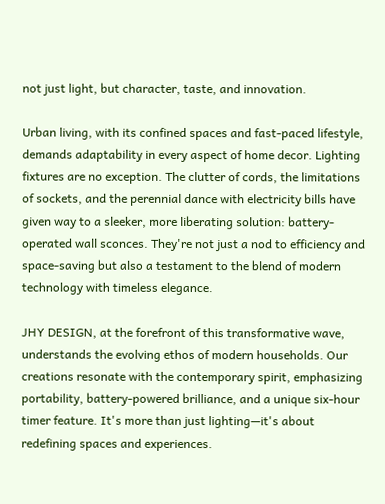not just light, but character, taste, and innovation.

Urban living, with its confined spaces and fast-paced lifestyle, demands adaptability in every aspect of home decor. Lighting fixtures are no exception. The clutter of cords, the limitations of sockets, and the perennial dance with electricity bills have given way to a sleeker, more liberating solution: battery-operated wall sconces. They're not just a nod to efficiency and space-saving but also a testament to the blend of modern technology with timeless elegance.

JHY DESIGN, at the forefront of this transformative wave, understands the evolving ethos of modern households. Our creations resonate with the contemporary spirit, emphasizing portability, battery-powered brilliance, and a unique six-hour timer feature. It's more than just lighting—it's about redefining spaces and experiences.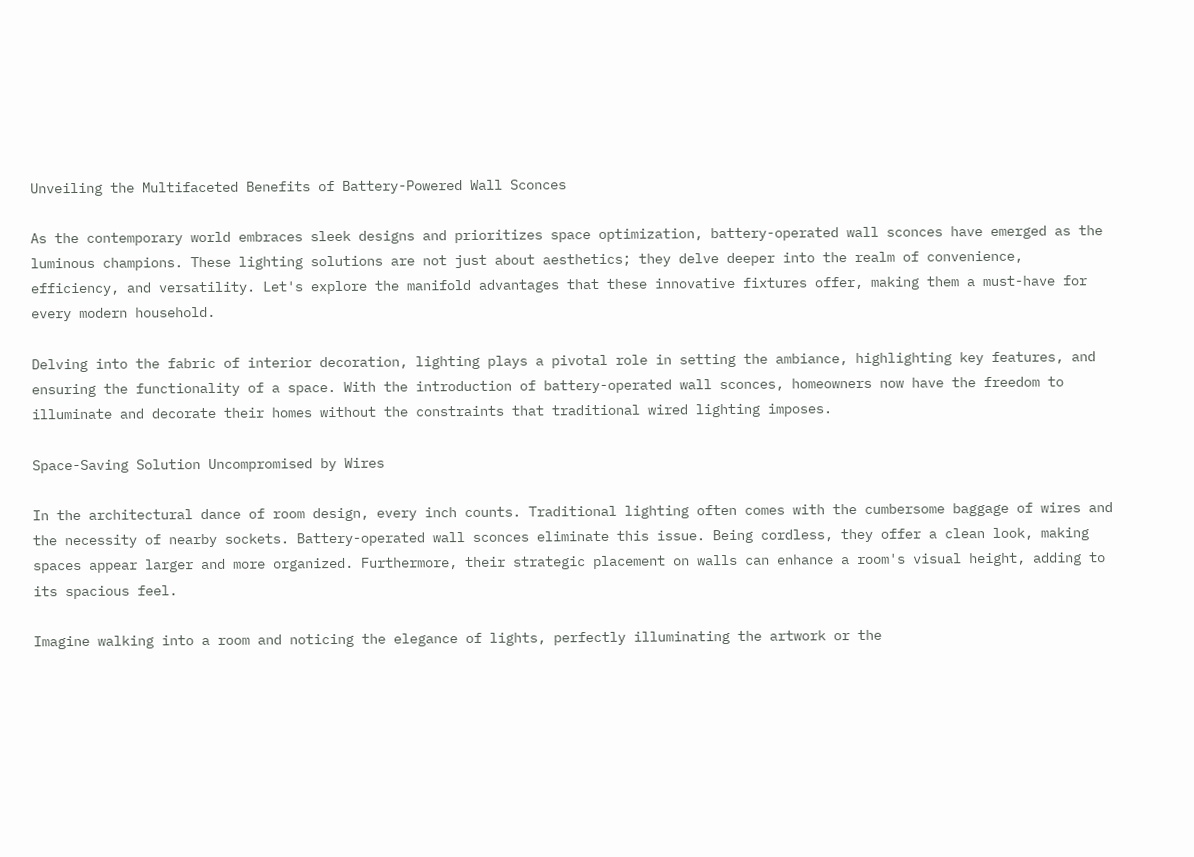Unveiling the Multifaceted Benefits of Battery-Powered Wall Sconces

As the contemporary world embraces sleek designs and prioritizes space optimization, battery-operated wall sconces have emerged as the luminous champions. These lighting solutions are not just about aesthetics; they delve deeper into the realm of convenience, efficiency, and versatility. Let's explore the manifold advantages that these innovative fixtures offer, making them a must-have for every modern household.

Delving into the fabric of interior decoration, lighting plays a pivotal role in setting the ambiance, highlighting key features, and ensuring the functionality of a space. With the introduction of battery-operated wall sconces, homeowners now have the freedom to illuminate and decorate their homes without the constraints that traditional wired lighting imposes.

Space-Saving Solution Uncompromised by Wires

In the architectural dance of room design, every inch counts. Traditional lighting often comes with the cumbersome baggage of wires and the necessity of nearby sockets. Battery-operated wall sconces eliminate this issue. Being cordless, they offer a clean look, making spaces appear larger and more organized. Furthermore, their strategic placement on walls can enhance a room's visual height, adding to its spacious feel.

Imagine walking into a room and noticing the elegance of lights, perfectly illuminating the artwork or the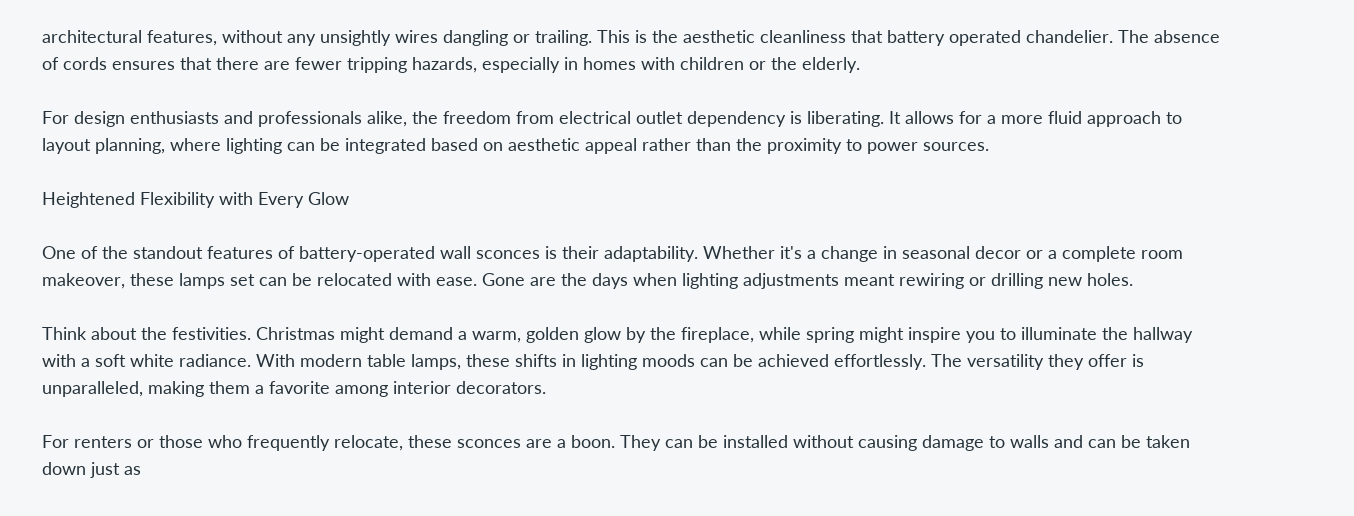architectural features, without any unsightly wires dangling or trailing. This is the aesthetic cleanliness that battery operated chandelier. The absence of cords ensures that there are fewer tripping hazards, especially in homes with children or the elderly.

For design enthusiasts and professionals alike, the freedom from electrical outlet dependency is liberating. It allows for a more fluid approach to layout planning, where lighting can be integrated based on aesthetic appeal rather than the proximity to power sources.

Heightened Flexibility with Every Glow

One of the standout features of battery-operated wall sconces is their adaptability. Whether it's a change in seasonal decor or a complete room makeover, these lamps set can be relocated with ease. Gone are the days when lighting adjustments meant rewiring or drilling new holes.

Think about the festivities. Christmas might demand a warm, golden glow by the fireplace, while spring might inspire you to illuminate the hallway with a soft white radiance. With modern table lamps, these shifts in lighting moods can be achieved effortlessly. The versatility they offer is unparalleled, making them a favorite among interior decorators.

For renters or those who frequently relocate, these sconces are a boon. They can be installed without causing damage to walls and can be taken down just as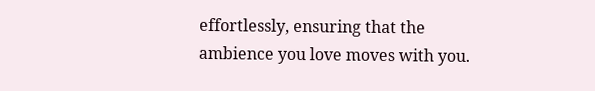effortlessly, ensuring that the ambience you love moves with you.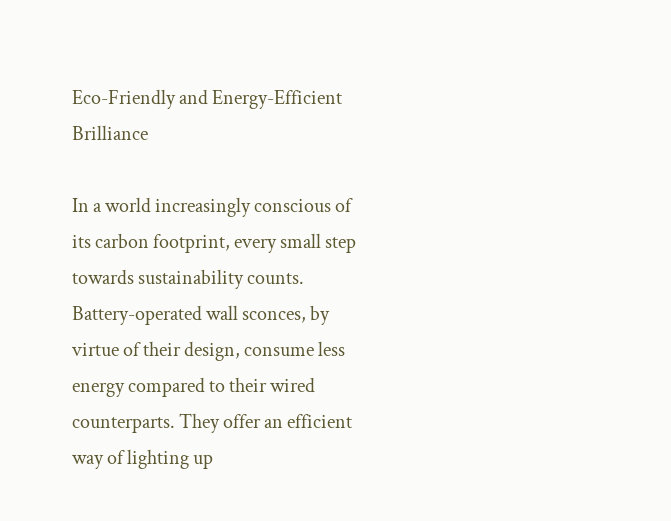Eco-Friendly and Energy-Efficient Brilliance

In a world increasingly conscious of its carbon footprint, every small step towards sustainability counts. Battery-operated wall sconces, by virtue of their design, consume less energy compared to their wired counterparts. They offer an efficient way of lighting up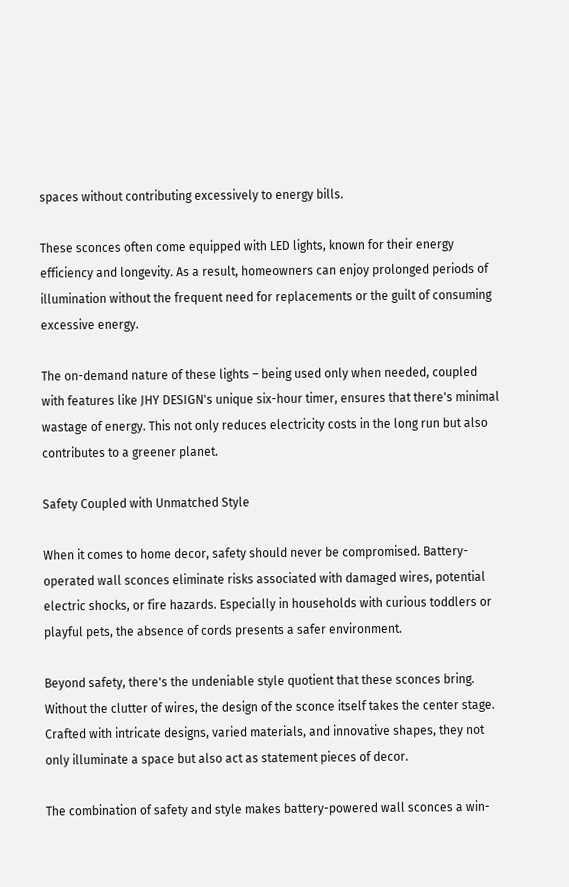spaces without contributing excessively to energy bills.

These sconces often come equipped with LED lights, known for their energy efficiency and longevity. As a result, homeowners can enjoy prolonged periods of illumination without the frequent need for replacements or the guilt of consuming excessive energy.

The on-demand nature of these lights – being used only when needed, coupled with features like JHY DESIGN's unique six-hour timer, ensures that there's minimal wastage of energy. This not only reduces electricity costs in the long run but also contributes to a greener planet.

Safety Coupled with Unmatched Style

When it comes to home decor, safety should never be compromised. Battery-operated wall sconces eliminate risks associated with damaged wires, potential electric shocks, or fire hazards. Especially in households with curious toddlers or playful pets, the absence of cords presents a safer environment.

Beyond safety, there's the undeniable style quotient that these sconces bring. Without the clutter of wires, the design of the sconce itself takes the center stage. Crafted with intricate designs, varied materials, and innovative shapes, they not only illuminate a space but also act as statement pieces of decor.

The combination of safety and style makes battery-powered wall sconces a win-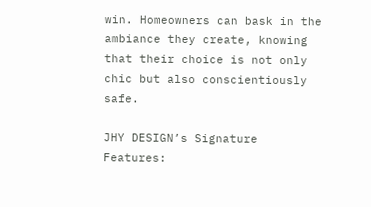win. Homeowners can bask in the ambiance they create, knowing that their choice is not only chic but also conscientiously safe.

JHY DESIGN’s Signature Features: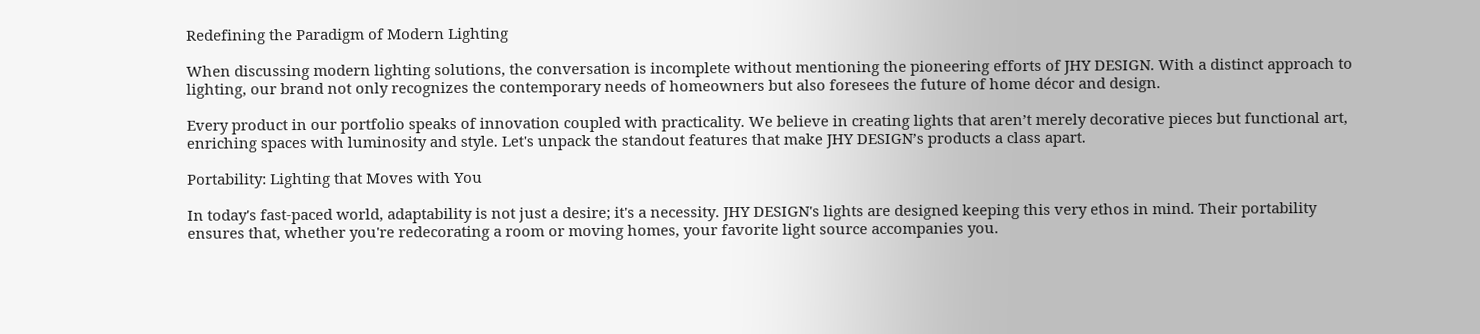Redefining the Paradigm of Modern Lighting

When discussing modern lighting solutions, the conversation is incomplete without mentioning the pioneering efforts of JHY DESIGN. With a distinct approach to lighting, our brand not only recognizes the contemporary needs of homeowners but also foresees the future of home décor and design.

Every product in our portfolio speaks of innovation coupled with practicality. We believe in creating lights that aren’t merely decorative pieces but functional art, enriching spaces with luminosity and style. Let's unpack the standout features that make JHY DESIGN’s products a class apart.

Portability: Lighting that Moves with You

In today's fast-paced world, adaptability is not just a desire; it's a necessity. JHY DESIGN's lights are designed keeping this very ethos in mind. Their portability ensures that, whether you're redecorating a room or moving homes, your favorite light source accompanies you.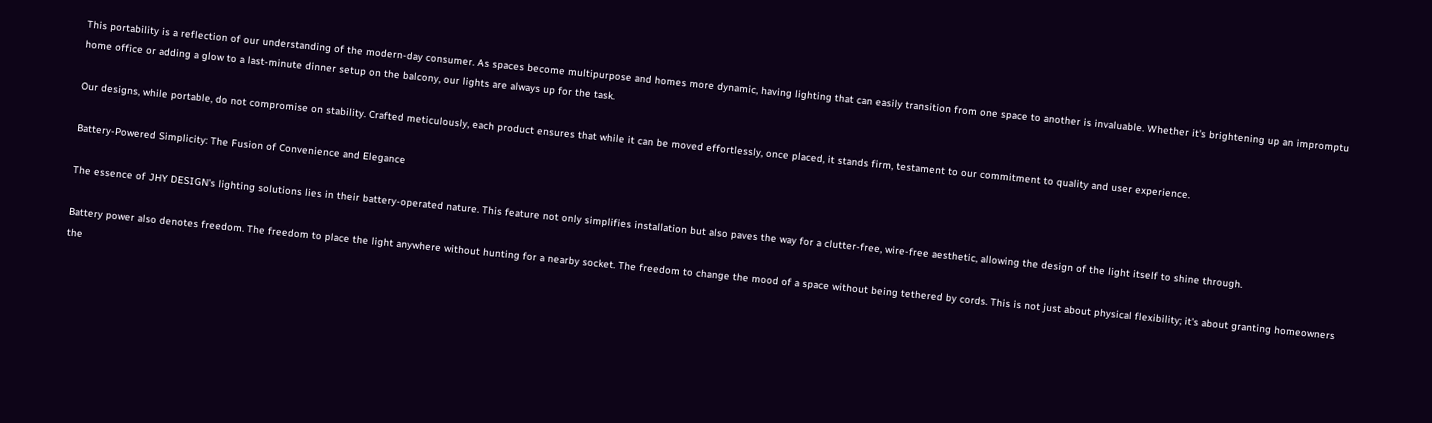This portability is a reflection of our understanding of the modern-day consumer. As spaces become multipurpose and homes more dynamic, having lighting that can easily transition from one space to another is invaluable. Whether it's brightening up an impromptu home office or adding a glow to a last-minute dinner setup on the balcony, our lights are always up for the task.

Our designs, while portable, do not compromise on stability. Crafted meticulously, each product ensures that while it can be moved effortlessly, once placed, it stands firm, testament to our commitment to quality and user experience.

Battery-Powered Simplicity: The Fusion of Convenience and Elegance

The essence of JHY DESIGN's lighting solutions lies in their battery-operated nature. This feature not only simplifies installation but also paves the way for a clutter-free, wire-free aesthetic, allowing the design of the light itself to shine through.

Battery power also denotes freedom. The freedom to place the light anywhere without hunting for a nearby socket. The freedom to change the mood of a space without being tethered by cords. This is not just about physical flexibility; it's about granting homeowners the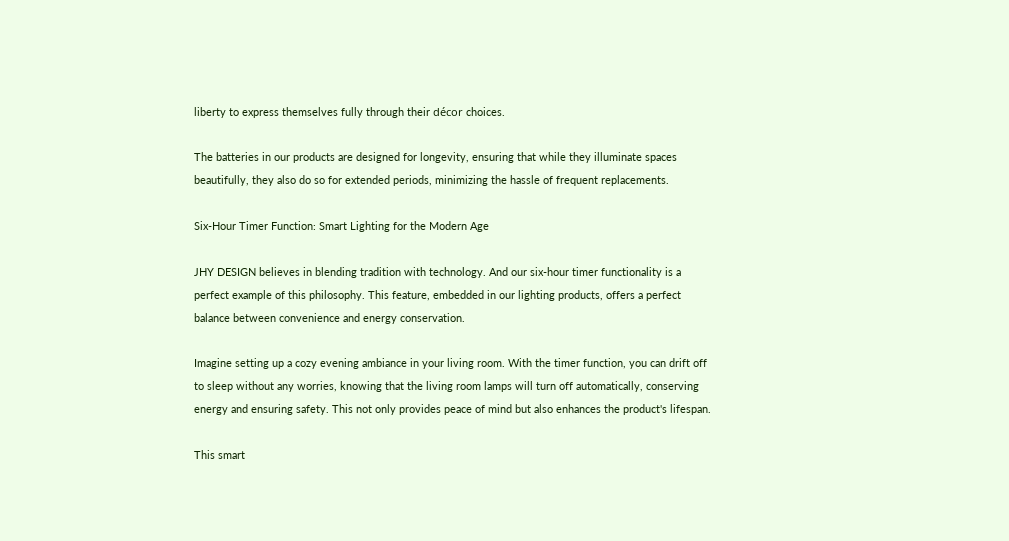liberty to express themselves fully through their décor choices.

The batteries in our products are designed for longevity, ensuring that while they illuminate spaces beautifully, they also do so for extended periods, minimizing the hassle of frequent replacements.

Six-Hour Timer Function: Smart Lighting for the Modern Age

JHY DESIGN believes in blending tradition with technology. And our six-hour timer functionality is a perfect example of this philosophy. This feature, embedded in our lighting products, offers a perfect balance between convenience and energy conservation.

Imagine setting up a cozy evening ambiance in your living room. With the timer function, you can drift off to sleep without any worries, knowing that the living room lamps will turn off automatically, conserving energy and ensuring safety. This not only provides peace of mind but also enhances the product's lifespan.

This smart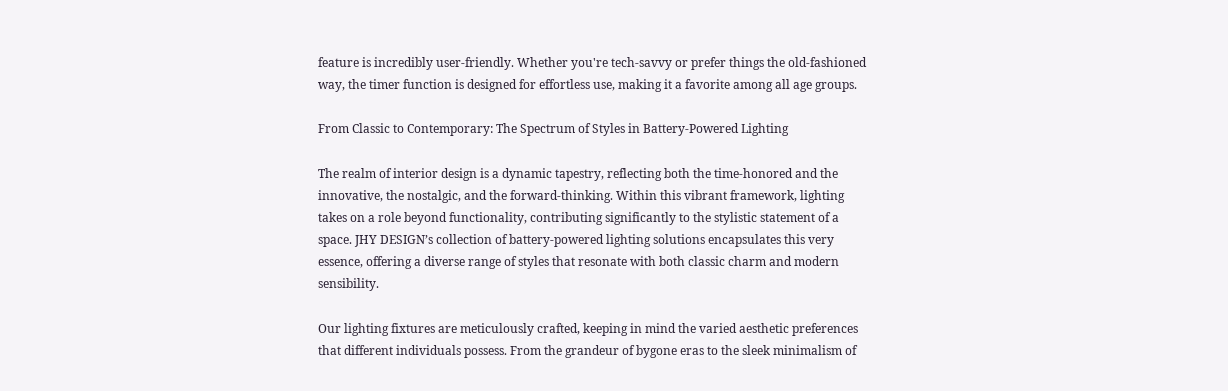feature is incredibly user-friendly. Whether you're tech-savvy or prefer things the old-fashioned way, the timer function is designed for effortless use, making it a favorite among all age groups.

From Classic to Contemporary: The Spectrum of Styles in Battery-Powered Lighting

The realm of interior design is a dynamic tapestry, reflecting both the time-honored and the innovative, the nostalgic, and the forward-thinking. Within this vibrant framework, lighting takes on a role beyond functionality, contributing significantly to the stylistic statement of a space. JHY DESIGN’s collection of battery-powered lighting solutions encapsulates this very essence, offering a diverse range of styles that resonate with both classic charm and modern sensibility.

Our lighting fixtures are meticulously crafted, keeping in mind the varied aesthetic preferences that different individuals possess. From the grandeur of bygone eras to the sleek minimalism of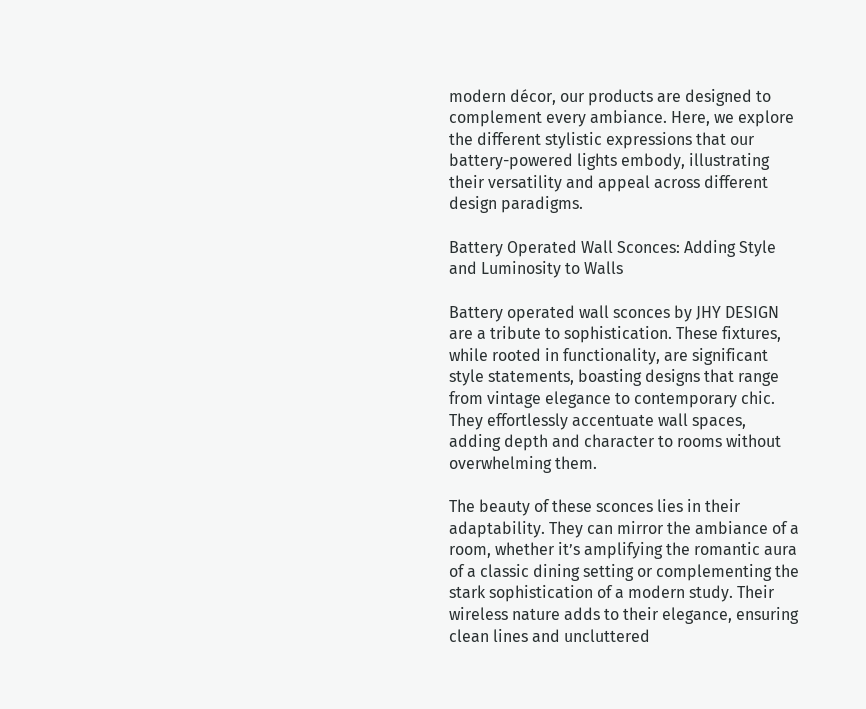modern décor, our products are designed to complement every ambiance. Here, we explore the different stylistic expressions that our battery-powered lights embody, illustrating their versatility and appeal across different design paradigms.

Battery Operated Wall Sconces: Adding Style and Luminosity to Walls

Battery operated wall sconces by JHY DESIGN are a tribute to sophistication. These fixtures, while rooted in functionality, are significant style statements, boasting designs that range from vintage elegance to contemporary chic. They effortlessly accentuate wall spaces, adding depth and character to rooms without overwhelming them.

The beauty of these sconces lies in their adaptability. They can mirror the ambiance of a room, whether it’s amplifying the romantic aura of a classic dining setting or complementing the stark sophistication of a modern study. Their wireless nature adds to their elegance, ensuring clean lines and uncluttered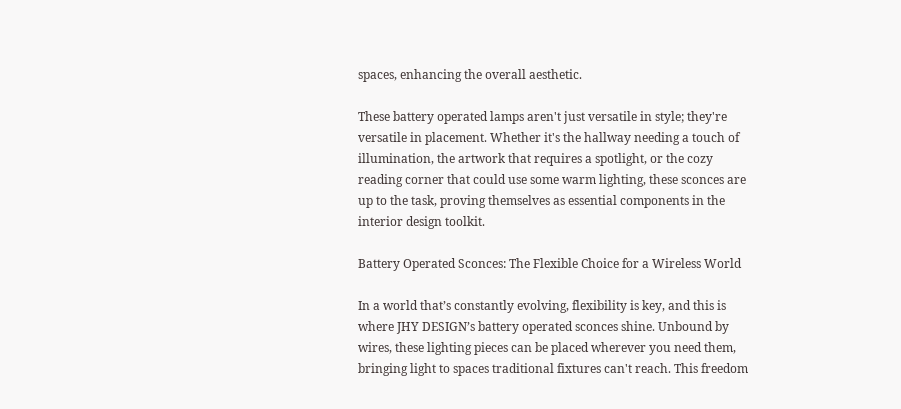spaces, enhancing the overall aesthetic.

These battery operated lamps aren't just versatile in style; they're versatile in placement. Whether it's the hallway needing a touch of illumination, the artwork that requires a spotlight, or the cozy reading corner that could use some warm lighting, these sconces are up to the task, proving themselves as essential components in the interior design toolkit.

Battery Operated Sconces: The Flexible Choice for a Wireless World

In a world that’s constantly evolving, flexibility is key, and this is where JHY DESIGN’s battery operated sconces shine. Unbound by wires, these lighting pieces can be placed wherever you need them, bringing light to spaces traditional fixtures can't reach. This freedom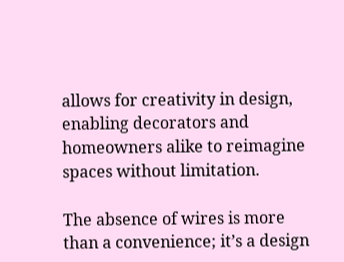allows for creativity in design, enabling decorators and homeowners alike to reimagine spaces without limitation.

The absence of wires is more than a convenience; it’s a design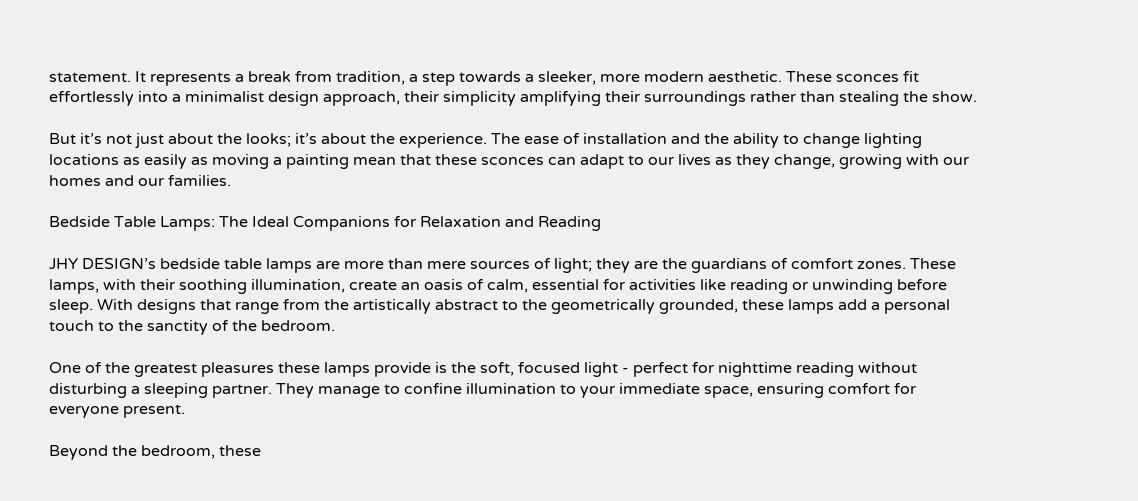statement. It represents a break from tradition, a step towards a sleeker, more modern aesthetic. These sconces fit effortlessly into a minimalist design approach, their simplicity amplifying their surroundings rather than stealing the show.

But it’s not just about the looks; it’s about the experience. The ease of installation and the ability to change lighting locations as easily as moving a painting mean that these sconces can adapt to our lives as they change, growing with our homes and our families.

Bedside Table Lamps: The Ideal Companions for Relaxation and Reading

JHY DESIGN’s bedside table lamps are more than mere sources of light; they are the guardians of comfort zones. These lamps, with their soothing illumination, create an oasis of calm, essential for activities like reading or unwinding before sleep. With designs that range from the artistically abstract to the geometrically grounded, these lamps add a personal touch to the sanctity of the bedroom.

One of the greatest pleasures these lamps provide is the soft, focused light - perfect for nighttime reading without disturbing a sleeping partner. They manage to confine illumination to your immediate space, ensuring comfort for everyone present.

Beyond the bedroom, these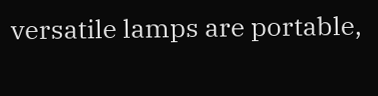versatile lamps are portable,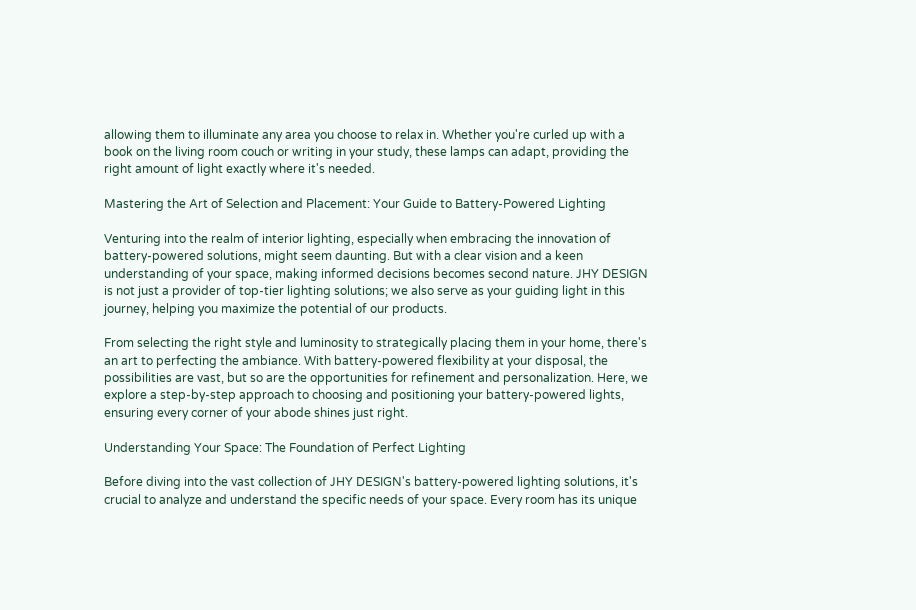allowing them to illuminate any area you choose to relax in. Whether you're curled up with a book on the living room couch or writing in your study, these lamps can adapt, providing the right amount of light exactly where it's needed.

Mastering the Art of Selection and Placement: Your Guide to Battery-Powered Lighting

Venturing into the realm of interior lighting, especially when embracing the innovation of battery-powered solutions, might seem daunting. But with a clear vision and a keen understanding of your space, making informed decisions becomes second nature. JHY DESIGN is not just a provider of top-tier lighting solutions; we also serve as your guiding light in this journey, helping you maximize the potential of our products.

From selecting the right style and luminosity to strategically placing them in your home, there's an art to perfecting the ambiance. With battery-powered flexibility at your disposal, the possibilities are vast, but so are the opportunities for refinement and personalization. Here, we explore a step-by-step approach to choosing and positioning your battery-powered lights, ensuring every corner of your abode shines just right.

Understanding Your Space: The Foundation of Perfect Lighting

Before diving into the vast collection of JHY DESIGN's battery-powered lighting solutions, it's crucial to analyze and understand the specific needs of your space. Every room has its unique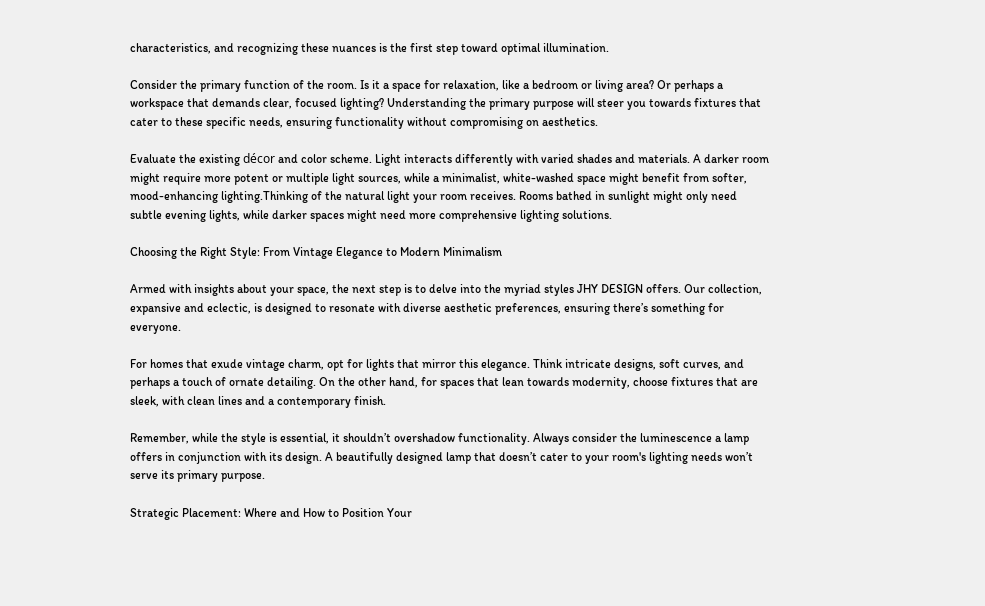characteristics, and recognizing these nuances is the first step toward optimal illumination.

Consider the primary function of the room. Is it a space for relaxation, like a bedroom or living area? Or perhaps a workspace that demands clear, focused lighting? Understanding the primary purpose will steer you towards fixtures that cater to these specific needs, ensuring functionality without compromising on aesthetics.

Evaluate the existing décor and color scheme. Light interacts differently with varied shades and materials. A darker room might require more potent or multiple light sources, while a minimalist, white-washed space might benefit from softer, mood-enhancing lighting.Thinking of the natural light your room receives. Rooms bathed in sunlight might only need subtle evening lights, while darker spaces might need more comprehensive lighting solutions.

Choosing the Right Style: From Vintage Elegance to Modern Minimalism

Armed with insights about your space, the next step is to delve into the myriad styles JHY DESIGN offers. Our collection, expansive and eclectic, is designed to resonate with diverse aesthetic preferences, ensuring there’s something for everyone.

For homes that exude vintage charm, opt for lights that mirror this elegance. Think intricate designs, soft curves, and perhaps a touch of ornate detailing. On the other hand, for spaces that lean towards modernity, choose fixtures that are sleek, with clean lines and a contemporary finish.

Remember, while the style is essential, it shouldn’t overshadow functionality. Always consider the luminescence a lamp offers in conjunction with its design. A beautifully designed lamp that doesn’t cater to your room's lighting needs won’t serve its primary purpose.

Strategic Placement: Where and How to Position Your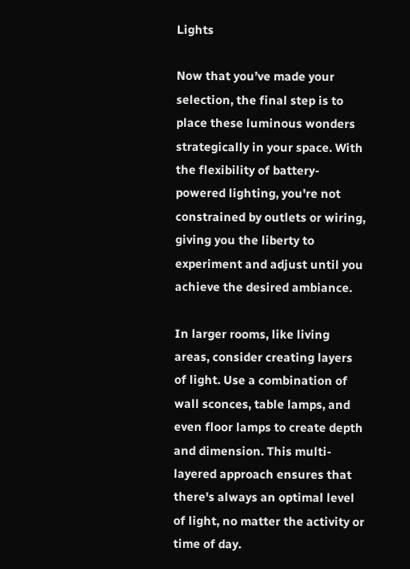Lights

Now that you’ve made your selection, the final step is to place these luminous wonders strategically in your space. With the flexibility of battery-powered lighting, you're not constrained by outlets or wiring, giving you the liberty to experiment and adjust until you achieve the desired ambiance.

In larger rooms, like living areas, consider creating layers of light. Use a combination of wall sconces, table lamps, and even floor lamps to create depth and dimension. This multi-layered approach ensures that there's always an optimal level of light, no matter the activity or time of day.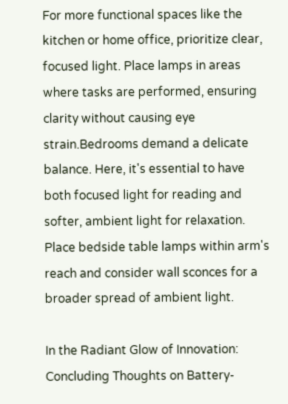For more functional spaces like the kitchen or home office, prioritize clear, focused light. Place lamps in areas where tasks are performed, ensuring clarity without causing eye strain.Bedrooms demand a delicate balance. Here, it's essential to have both focused light for reading and softer, ambient light for relaxation. Place bedside table lamps within arm's reach and consider wall sconces for a broader spread of ambient light.

In the Radiant Glow of Innovation: Concluding Thoughts on Battery-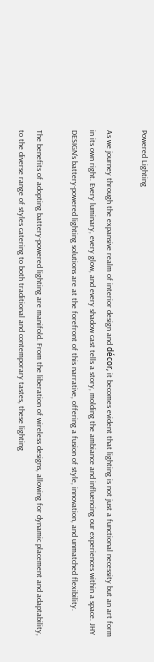Powered Lighting

As we journey through the expansive realm of interior design and décor, it becomes evident that lighting is not just a functional necessity but an art form in its own right. Every luminary, every glow, and every shadow cast tells a story, molding the ambiance and influencing our experiences within a space. JHY DESIGN's battery-powered lighting solutions are at the forefront of this narrative, offering a fusion of style, innovation, and unmatched flexibility.

The benefits of adopting battery-powered lighting are manifold. From the liberation of wireless designs, allowing for dynamic placement and adaptability, to the diverse range of styles catering to both traditional and contemporary tastes, these lighting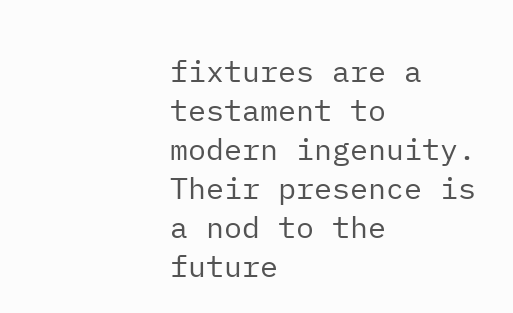fixtures are a testament to modern ingenuity. Their presence is a nod to the future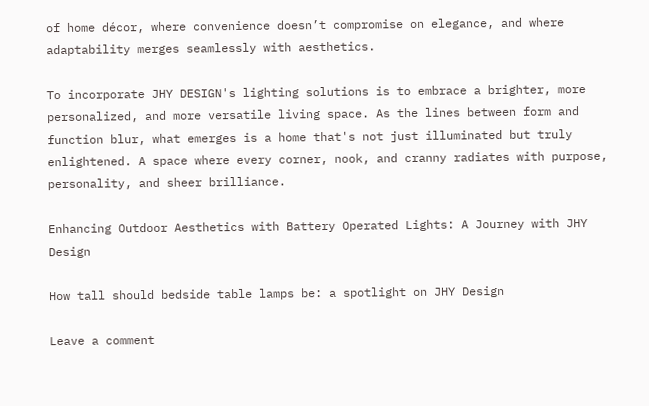of home décor, where convenience doesn’t compromise on elegance, and where adaptability merges seamlessly with aesthetics.

To incorporate JHY DESIGN's lighting solutions is to embrace a brighter, more personalized, and more versatile living space. As the lines between form and function blur, what emerges is a home that's not just illuminated but truly enlightened. A space where every corner, nook, and cranny radiates with purpose, personality, and sheer brilliance.

Enhancing Outdoor Aesthetics with Battery Operated Lights: A Journey with JHY Design

How tall should bedside table lamps be: a spotlight on JHY Design

Leave a comment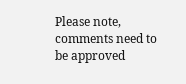Please note, comments need to be approved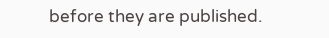before they are published.